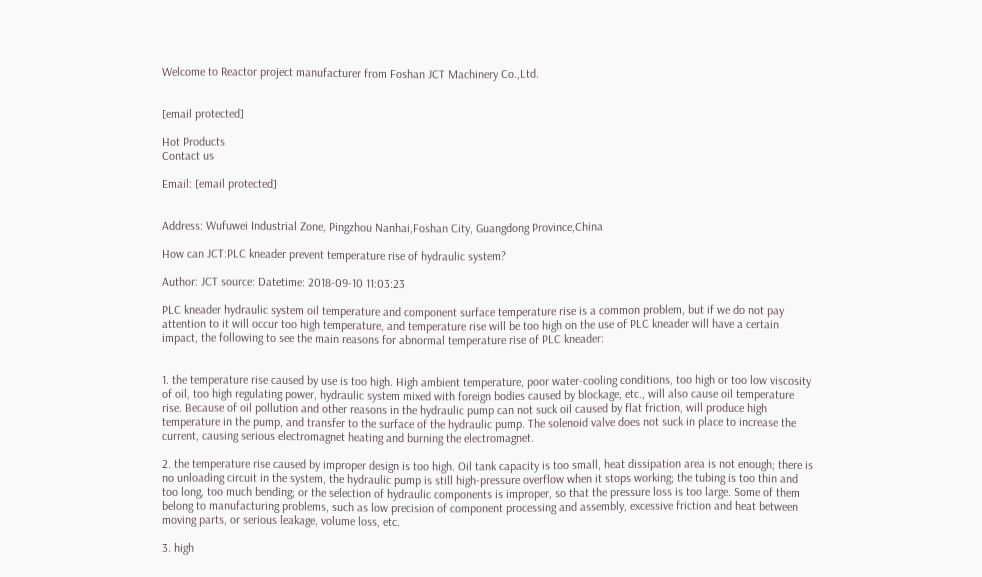Welcome to Reactor project manufacturer from Foshan JCT Machinery Co.,Ltd.


[email protected]

Hot Products
Contact us

Email: [email protected]


Address: Wufuwei Industrial Zone, Pingzhou Nanhai,Foshan City, Guangdong Province,China

How can JCT:PLC kneader prevent temperature rise of hydraulic system?

Author: JCT source: Datetime: 2018-09-10 11:03:23

PLC kneader hydraulic system oil temperature and component surface temperature rise is a common problem, but if we do not pay attention to it will occur too high temperature, and temperature rise will be too high on the use of PLC kneader will have a certain impact, the following to see the main reasons for abnormal temperature rise of PLC kneader:


1. the temperature rise caused by use is too high. High ambient temperature, poor water-cooling conditions, too high or too low viscosity of oil, too high regulating power, hydraulic system mixed with foreign bodies caused by blockage, etc., will also cause oil temperature rise. Because of oil pollution and other reasons in the hydraulic pump can not suck oil caused by flat friction, will produce high temperature in the pump, and transfer to the surface of the hydraulic pump. The solenoid valve does not suck in place to increase the current, causing serious electromagnet heating and burning the electromagnet.

2. the temperature rise caused by improper design is too high. Oil tank capacity is too small, heat dissipation area is not enough; there is no unloading circuit in the system, the hydraulic pump is still high-pressure overflow when it stops working; the tubing is too thin and too long, too much bending; or the selection of hydraulic components is improper, so that the pressure loss is too large. Some of them belong to manufacturing problems, such as low precision of component processing and assembly, excessive friction and heat between moving parts, or serious leakage, volume loss, etc.

3. high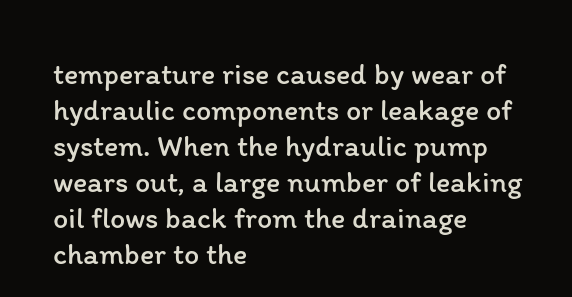temperature rise caused by wear of hydraulic components or leakage of system. When the hydraulic pump wears out, a large number of leaking oil flows back from the drainage chamber to the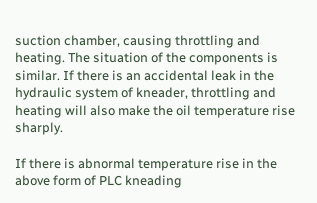suction chamber, causing throttling and heating. The situation of the components is similar. If there is an accidental leak in the hydraulic system of kneader, throttling and heating will also make the oil temperature rise sharply.

If there is abnormal temperature rise in the above form of PLC kneading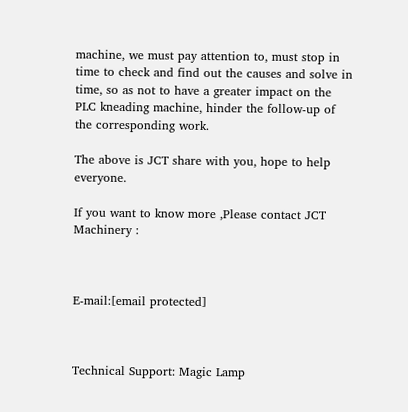machine, we must pay attention to, must stop in time to check and find out the causes and solve in time, so as not to have a greater impact on the PLC kneading machine, hinder the follow-up of the corresponding work.

The above is JCT share with you, hope to help everyone.

If you want to know more ,Please contact JCT Machinery :



E-mail:[email protected]



Technical Support: Magic Lamp